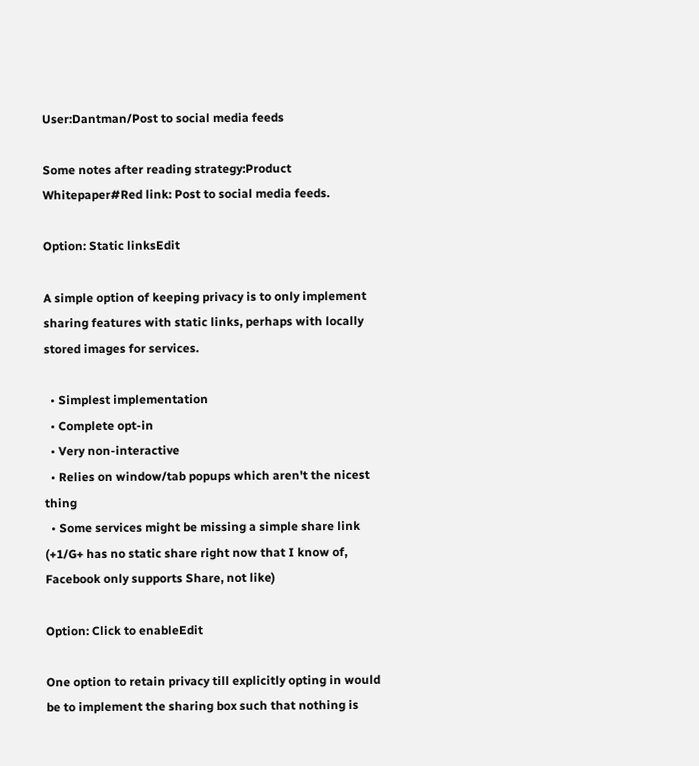User:Dantman/Post to social media feeds

Some notes after reading strategy:Product Whitepaper#Red link: Post to social media feeds.

Option: Static linksEdit

A simple option of keeping privacy is to only implement sharing features with static links, perhaps with locally stored images for services.

  • Simplest implementation
  • Complete opt-in
  • Very non-interactive
  • Relies on window/tab popups which aren't the nicest thing
  • Some services might be missing a simple share link (+1/G+ has no static share right now that I know of, Facebook only supports Share, not like)

Option: Click to enableEdit

One option to retain privacy till explicitly opting in would be to implement the sharing box such that nothing is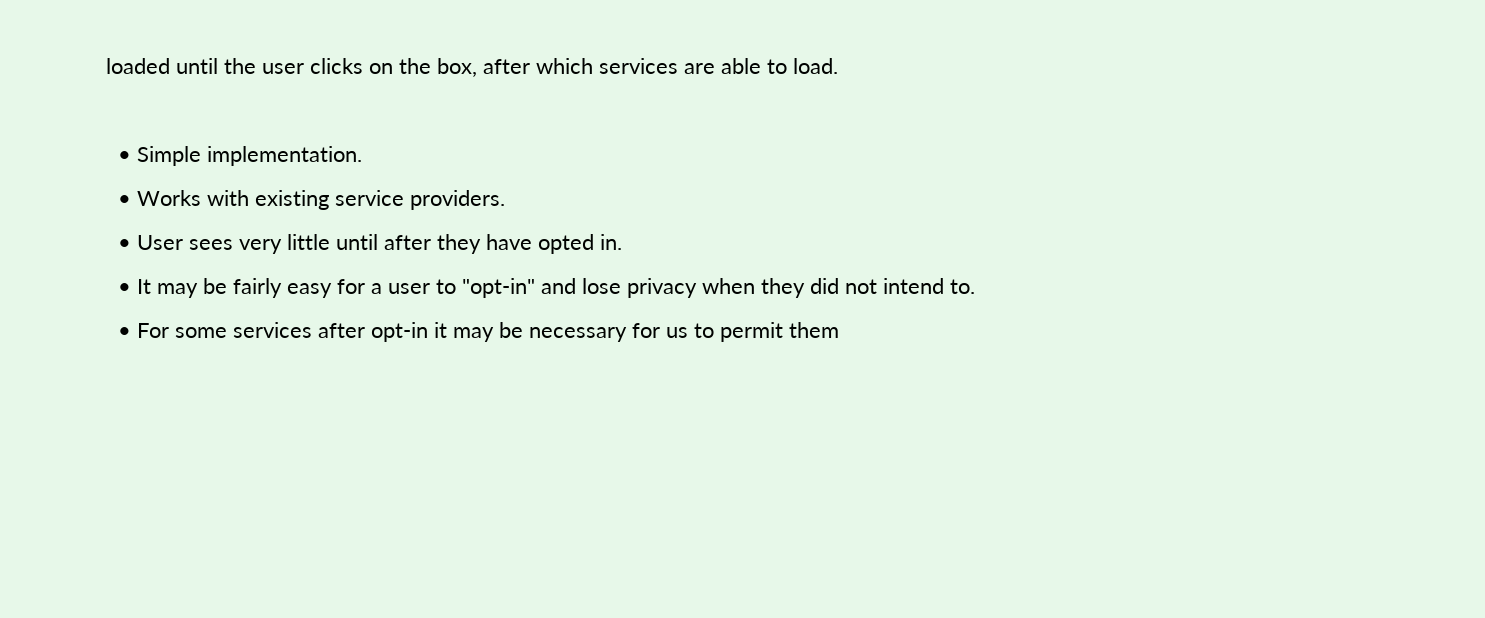loaded until the user clicks on the box, after which services are able to load.

  • Simple implementation.
  • Works with existing service providers.
  • User sees very little until after they have opted in.
  • It may be fairly easy for a user to "opt-in" and lose privacy when they did not intend to.
  • For some services after opt-in it may be necessary for us to permit them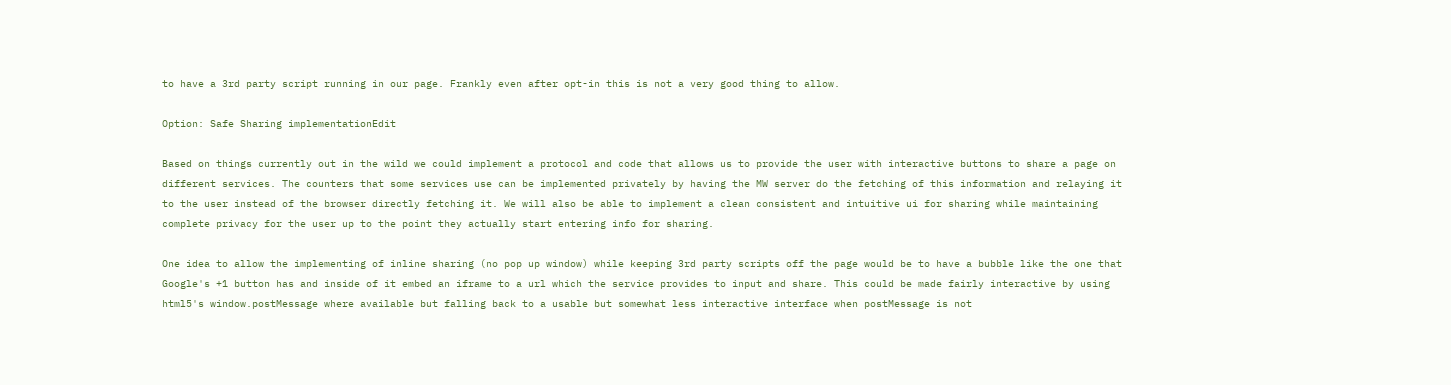to have a 3rd party script running in our page. Frankly even after opt-in this is not a very good thing to allow.

Option: Safe Sharing implementationEdit

Based on things currently out in the wild we could implement a protocol and code that allows us to provide the user with interactive buttons to share a page on different services. The counters that some services use can be implemented privately by having the MW server do the fetching of this information and relaying it to the user instead of the browser directly fetching it. We will also be able to implement a clean consistent and intuitive ui for sharing while maintaining complete privacy for the user up to the point they actually start entering info for sharing.

One idea to allow the implementing of inline sharing (no pop up window) while keeping 3rd party scripts off the page would be to have a bubble like the one that Google's +1 button has and inside of it embed an iframe to a url which the service provides to input and share. This could be made fairly interactive by using html5's window.postMessage where available but falling back to a usable but somewhat less interactive interface when postMessage is not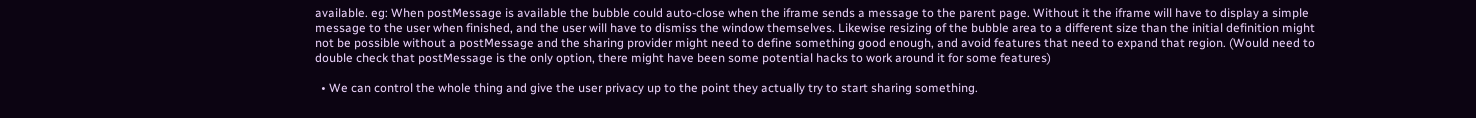available. eg: When postMessage is available the bubble could auto-close when the iframe sends a message to the parent page. Without it the iframe will have to display a simple message to the user when finished, and the user will have to dismiss the window themselves. Likewise resizing of the bubble area to a different size than the initial definition might not be possible without a postMessage and the sharing provider might need to define something good enough, and avoid features that need to expand that region. (Would need to double check that postMessage is the only option, there might have been some potential hacks to work around it for some features)

  • We can control the whole thing and give the user privacy up to the point they actually try to start sharing something.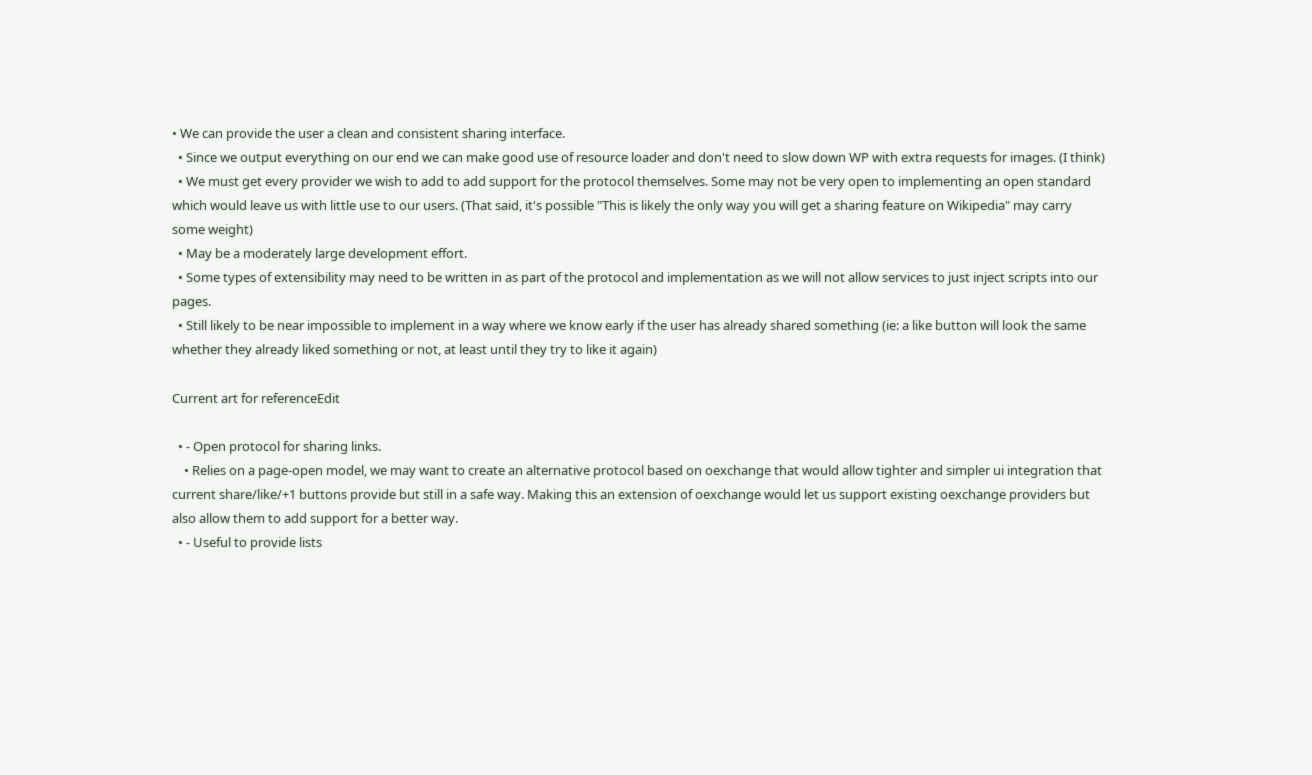• We can provide the user a clean and consistent sharing interface.
  • Since we output everything on our end we can make good use of resource loader and don't need to slow down WP with extra requests for images. (I think)
  • We must get every provider we wish to add to add support for the protocol themselves. Some may not be very open to implementing an open standard which would leave us with little use to our users. (That said, it's possible "This is likely the only way you will get a sharing feature on Wikipedia" may carry some weight)
  • May be a moderately large development effort.
  • Some types of extensibility may need to be written in as part of the protocol and implementation as we will not allow services to just inject scripts into our pages.
  • Still likely to be near impossible to implement in a way where we know early if the user has already shared something (ie: a like button will look the same whether they already liked something or not, at least until they try to like it again)

Current art for referenceEdit

  • - Open protocol for sharing links.
    • Relies on a page-open model, we may want to create an alternative protocol based on oexchange that would allow tighter and simpler ui integration that current share/like/+1 buttons provide but still in a safe way. Making this an extension of oexchange would let us support existing oexchange providers but also allow them to add support for a better way.
  • - Useful to provide lists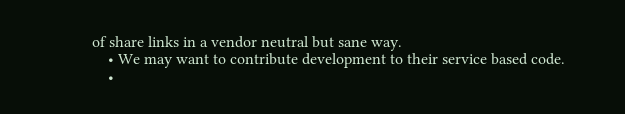of share links in a vendor neutral but sane way.
    • We may want to contribute development to their service based code.
    •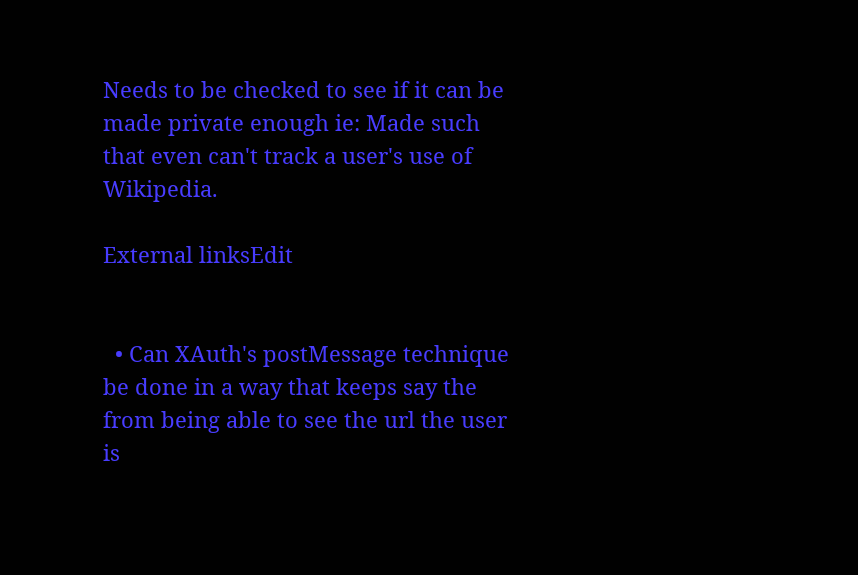Needs to be checked to see if it can be made private enough ie: Made such that even can't track a user's use of Wikipedia.

External linksEdit


  • Can XAuth's postMessage technique be done in a way that keeps say the from being able to see the url the user is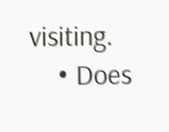visiting.
    • Does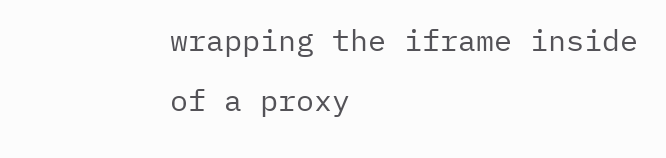wrapping the iframe inside of a proxy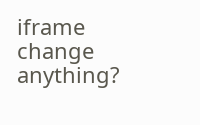iframe change anything?